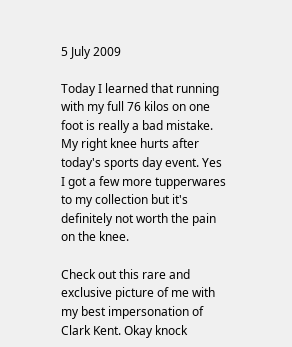5 July 2009

Today I learned that running with my full 76 kilos on one foot is really a bad mistake. My right knee hurts after today's sports day event. Yes I got a few more tupperwares to my collection but it's definitely not worth the pain on the knee.

Check out this rare and exclusive picture of me with my best impersonation of Clark Kent. Okay knock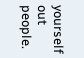yourself out people.